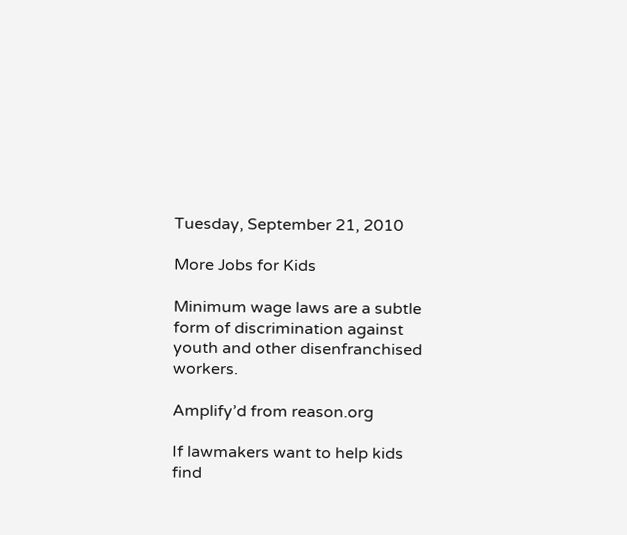Tuesday, September 21, 2010

More Jobs for Kids

Minimum wage laws are a subtle form of discrimination against youth and other disenfranchised workers.

Amplify’d from reason.org

If lawmakers want to help kids find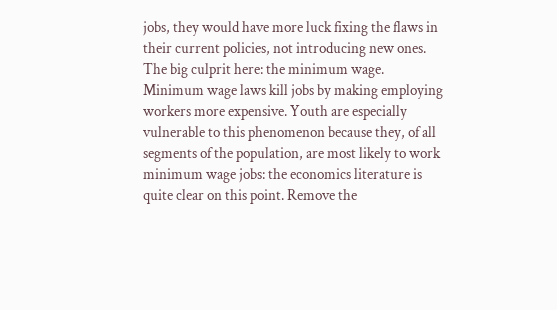jobs, they would have more luck fixing the flaws in their current policies, not introducing new ones. The big culprit here: the minimum wage. Minimum wage laws kill jobs by making employing workers more expensive. Youth are especially vulnerable to this phenomenon because they, of all segments of the population, are most likely to work minimum wage jobs: the economics literature is quite clear on this point. Remove the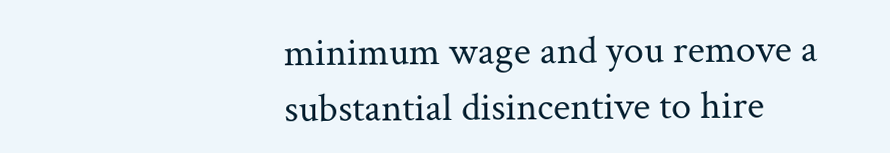minimum wage and you remove a substantial disincentive to hire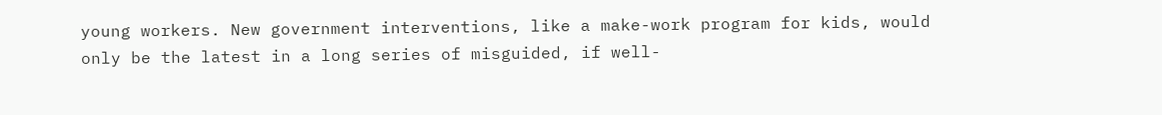young workers. New government interventions, like a make-work program for kids, would only be the latest in a long series of misguided, if well-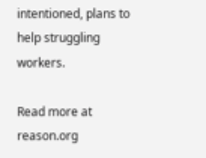intentioned, plans to help struggling workers.

Read more at reason.org